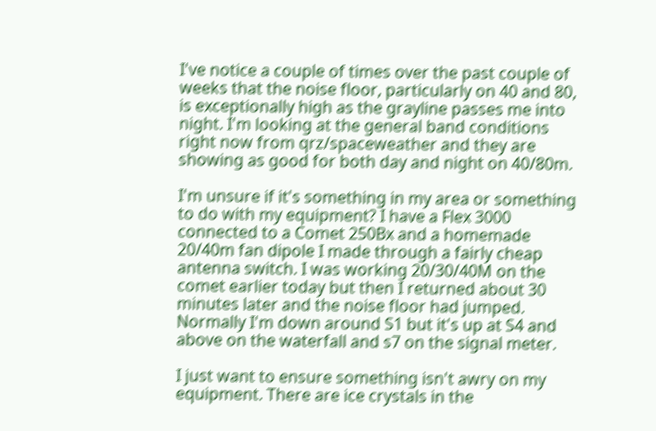I've notice a couple of times over the past couple of weeks that the noise floor, particularly on 40 and 80, is exceptionally high as the grayline passes me into night. I'm looking at the general band conditions right now from qrz/spaceweather and they are showing as good for both day and night on 40/80m.

I'm unsure if it's something in my area or something to do with my equipment? I have a Flex 3000 connected to a Comet 250Bx and a homemade 20/40m fan dipole I made through a fairly cheap antenna switch. I was working 20/30/40M on the comet earlier today but then I returned about 30 minutes later and the noise floor had jumped. Normally I'm down around S1 but it's up at S4 and above on the waterfall and s7 on the signal meter.

I just want to ensure something isn't awry on my equipment. There are ice crystals in the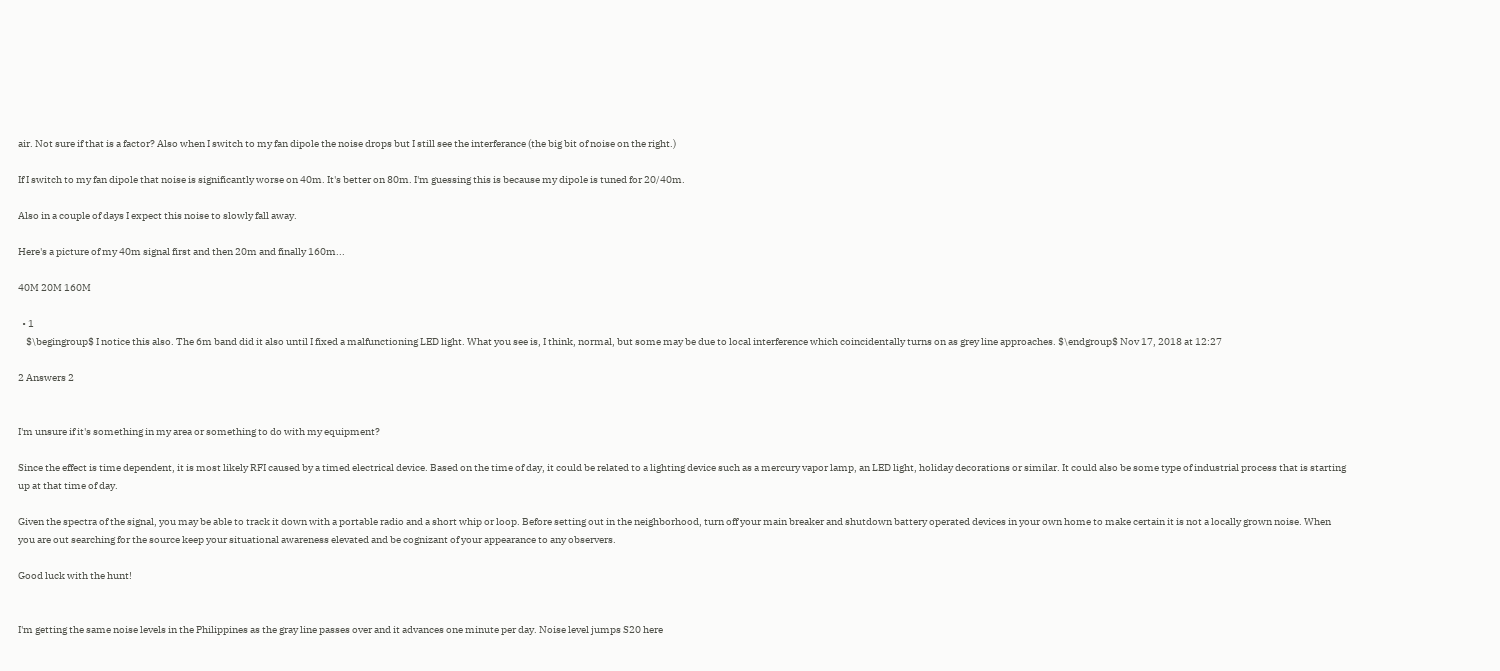air. Not sure if that is a factor? Also when I switch to my fan dipole the noise drops but I still see the interferance (the big bit of noise on the right.)

If I switch to my fan dipole that noise is significantly worse on 40m. It's better on 80m. I'm guessing this is because my dipole is tuned for 20/40m.

Also in a couple of days I expect this noise to slowly fall away.

Here's a picture of my 40m signal first and then 20m and finally 160m...

40M 20M 160M

  • 1
    $\begingroup$ I notice this also. The 6m band did it also until I fixed a malfunctioning LED light. What you see is, I think, normal, but some may be due to local interference which coincidentally turns on as grey line approaches. $\endgroup$ Nov 17, 2018 at 12:27

2 Answers 2


I'm unsure if it's something in my area or something to do with my equipment?

Since the effect is time dependent, it is most likely RFI caused by a timed electrical device. Based on the time of day, it could be related to a lighting device such as a mercury vapor lamp, an LED light, holiday decorations or similar. It could also be some type of industrial process that is starting up at that time of day.

Given the spectra of the signal, you may be able to track it down with a portable radio and a short whip or loop. Before setting out in the neighborhood, turn off your main breaker and shutdown battery operated devices in your own home to make certain it is not a locally grown noise. When you are out searching for the source keep your situational awareness elevated and be cognizant of your appearance to any observers.

Good luck with the hunt!


I'm getting the same noise levels in the Philippines as the gray line passes over and it advances one minute per day. Noise level jumps S20 here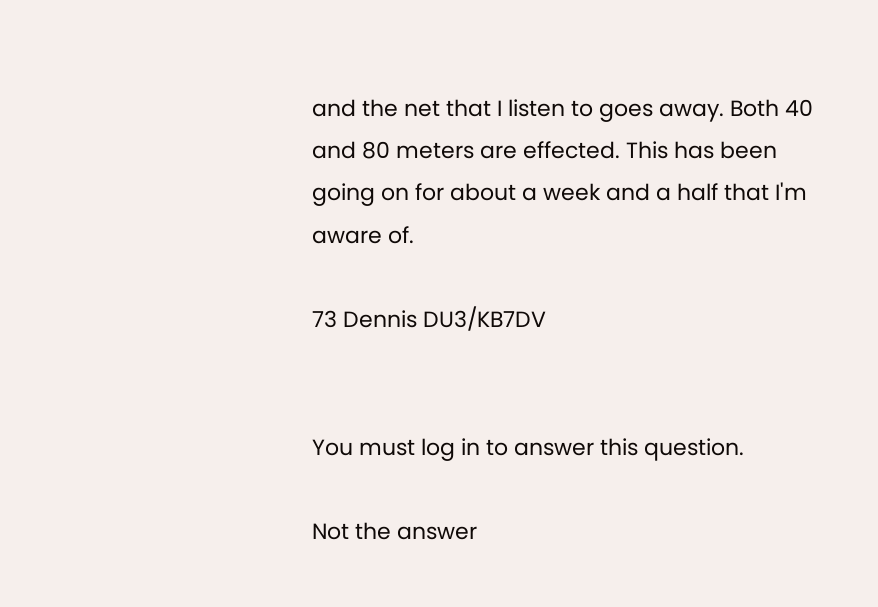and the net that I listen to goes away. Both 40 and 80 meters are effected. This has been going on for about a week and a half that I'm aware of.

73 Dennis DU3/KB7DV


You must log in to answer this question.

Not the answer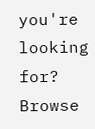you're looking for? Browse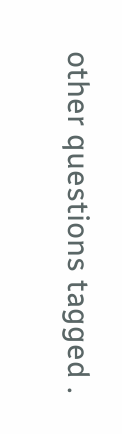other questions tagged .